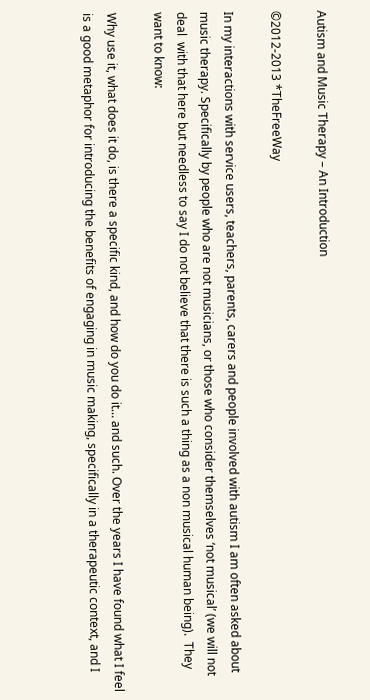Autism and Music Therapy – An Introduction

©2012-2013 *TheFreeWay

In my interactions with service users, teachers, parents, carers and people involved with autism I am often asked about music therapy. Specifically by people who are not musicians, or those who consider themselves ‘not musical’ (we will not deal  with that here but needless to say I do not believe that there is such a thing as a non musical human being).  They want to know:

Why use it, what does it do, is there a specific kind, and how do you do it… and such. Over the years I have found what I feel is a good metaphor for introducing the benefits of engaging in music making, specifically in a therapeutic context, and I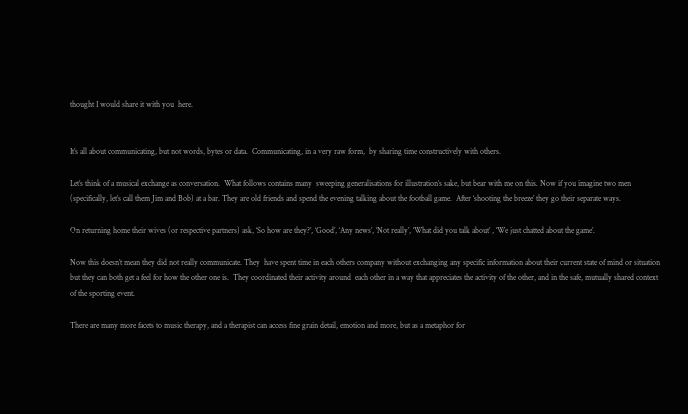thought I would share it with you  here.


It’s all about communicating, but not words, bytes or data.  Communicating, in a very raw form,  by sharing time constructively with others.

Let’s think of a musical exchange as conversation.  What follows contains many  sweeping generalisations for illustration’s sake, but bear with me on this. Now if you imagine two men (specifically, let’s call them Jim and Bob) at a bar. They are old friends and spend the evening talking about the football game.  After ‘shooting the breeze’ they go their separate ways.

On returning home their wives (or respective partners) ask, ‘So how are they?’, ‘Good’, ‘Any news’, ‘Not really’, ‘What did you talk about’ , ‘We just chatted about the game’.

Now this doesn’t mean they did not really communicate. They  have spent time in each others company without exchanging any specific information about their current state of mind or situation but they can both get a feel for how the other one is.  They coordinated their activity around  each other in a way that appreciates the activity of the other, and in the safe, mutually shared context of the sporting event.

There are many more facets to music therapy, and a therapist can access fine grain detail, emotion and more, but as a metaphor for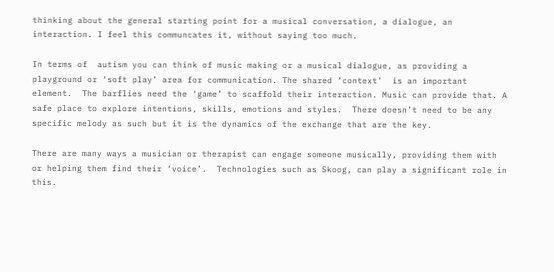thinking about the general starting point for a musical conversation, a dialogue, an interaction. I feel this communcates it, without saying too much.

In terms of  autism you can think of music making or a musical dialogue, as providing a playground or ‘soft play’ area for communication. The shared ‘context’  is an important element.  The barflies need the ‘game’ to scaffold their interaction. Music can provide that. A safe place to explore intentions, skills, emotions and styles.  There doesn’t need to be any specific melody as such but it is the dynamics of the exchange that are the key.

There are many ways a musician or therapist can engage someone musically, providing them with or helping them find their ‘voice’.  Technologies such as Skoog, can play a significant role in this.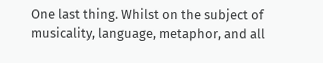One last thing. Whilst on the subject of musicality, language, metaphor, and all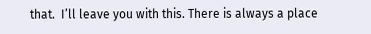that.  I’ll leave you with this. There is always a place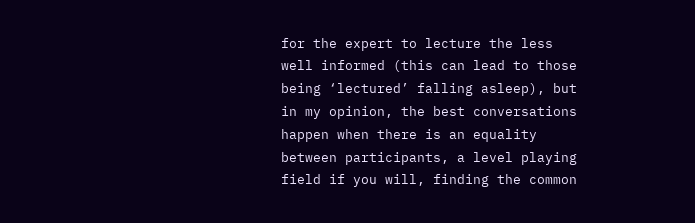for the expert to lecture the less well informed (this can lead to those being ‘lectured’ falling asleep), but in my opinion, the best conversations happen when there is an equality between participants, a level playing field if you will, finding the common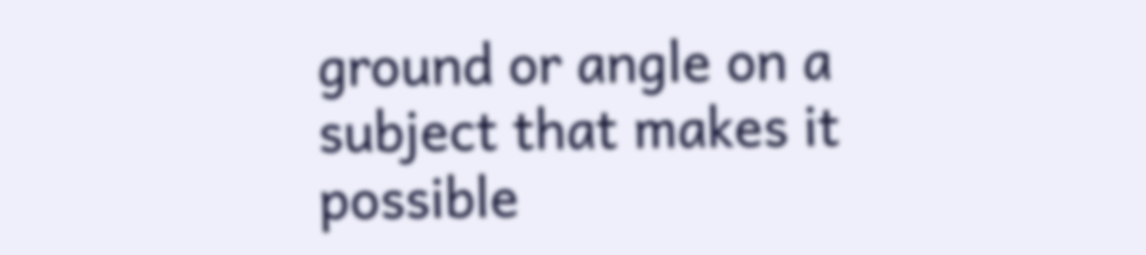ground or angle on a subject that makes it possible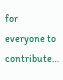for everyone to contribute…